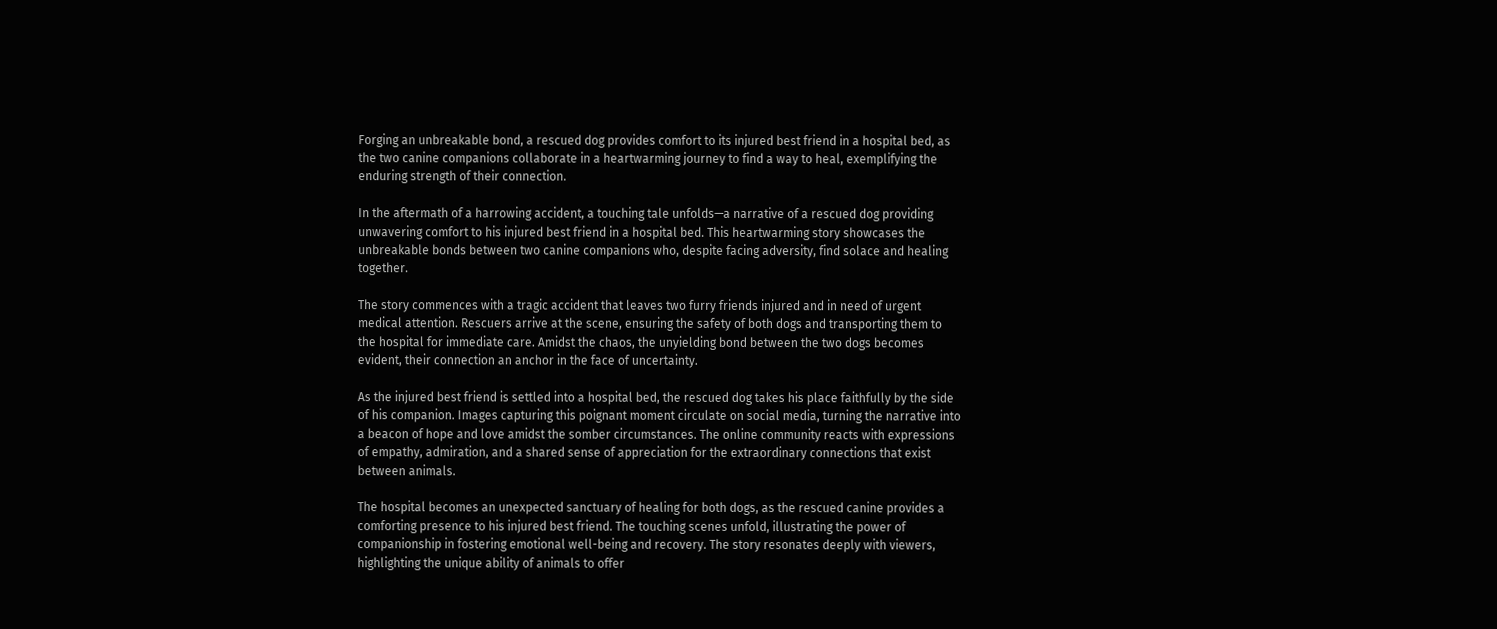Forging an unbreakable bond, a rescued dog provides comfort to its injured best friend in a hospital bed, as the two canine companions collaborate in a heartwarming journey to find a way to heal, exemplifying the enduring strength of their connection.

In the aftermath of a harrowing accident, a touching tale unfolds—a narrative of a rescued dog providing unwavering comfort to his injured best friend in a hospital bed. This heartwarming story showcases the unbreakable bonds between two canine companions who, despite facing adversity, find solace and healing together.

The story commences with a tragic accident that leaves two furry friends injured and in need of urgent medical attention. Rescuers arrive at the scene, ensuring the safety of both dogs and transporting them to the hospital for immediate care. Amidst the chaos, the unyielding bond between the two dogs becomes evident, their connection an anchor in the face of uncertainty.

As the injured best friend is settled into a hospital bed, the rescued dog takes his place faithfully by the side of his companion. Images capturing this poignant moment circulate on social media, turning the narrative into a beacon of hope and love amidst the somber circumstances. The online community reacts with expressions of empathy, admiration, and a shared sense of appreciation for the extraordinary connections that exist between animals.

The hospital becomes an unexpected sanctuary of healing for both dogs, as the rescued canine provides a comforting presence to his injured best friend. The touching scenes unfold, illustrating the power of companionship in fostering emotional well-being and recovery. The story resonates deeply with viewers, highlighting the unique ability of animals to offer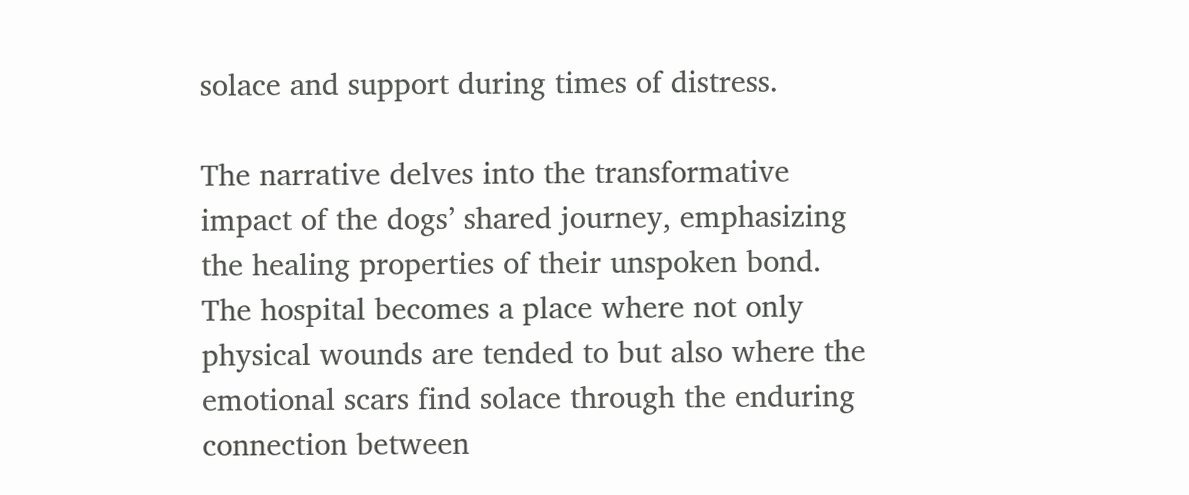solace and support during times of distress.

The narrative delves into the transformative impact of the dogs’ shared journey, emphasizing the healing properties of their unspoken bond. The hospital becomes a place where not only physical wounds are tended to but also where the emotional scars find solace through the enduring connection between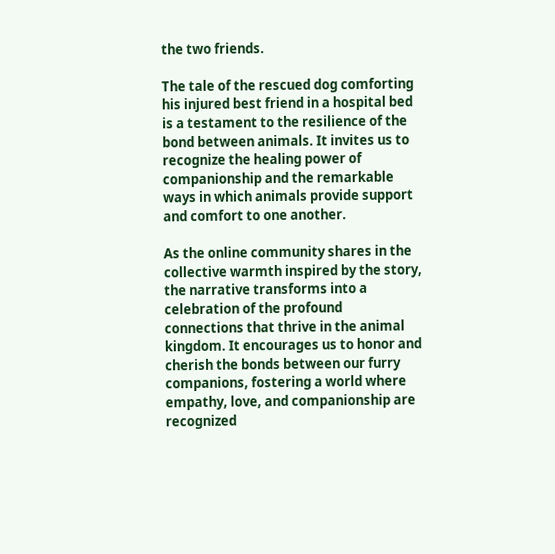the two friends.

The tale of the rescued dog comforting his injured best friend in a hospital bed is a testament to the resilience of the bond between animals. It invites us to recognize the healing power of companionship and the remarkable ways in which animals provide support and comfort to one another.

As the online community shares in the collective warmth inspired by the story, the narrative transforms into a celebration of the profound connections that thrive in the animal kingdom. It encourages us to honor and cherish the bonds between our furry companions, fostering a world where empathy, love, and companionship are recognized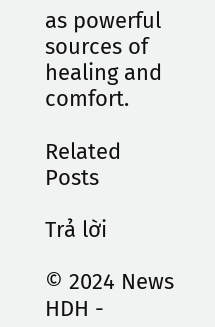as powerful sources of healing and comfort.

Related Posts

Trả lời

© 2024 News HDH -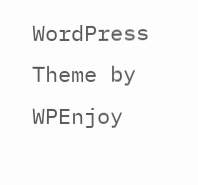WordPress Theme by WPEnjoy